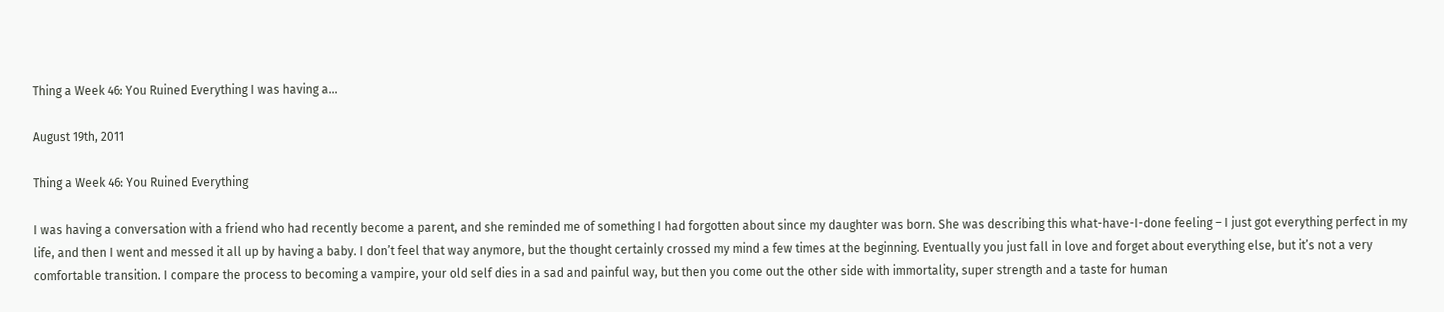Thing a Week 46: You Ruined Everything I was having a…

August 19th, 2011

Thing a Week 46: You Ruined Everything

I was having a conversation with a friend who had recently become a parent, and she reminded me of something I had forgotten about since my daughter was born. She was describing this what-have-I-done feeling – I just got everything perfect in my life, and then I went and messed it all up by having a baby. I don’t feel that way anymore, but the thought certainly crossed my mind a few times at the beginning. Eventually you just fall in love and forget about everything else, but it’s not a very comfortable transition. I compare the process to becoming a vampire, your old self dies in a sad and painful way, but then you come out the other side with immortality, super strength and a taste for human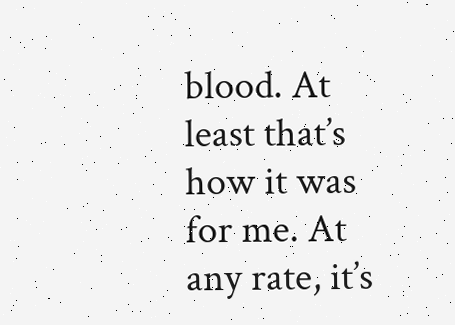blood. At least that’s how it was for me. At any rate, it’s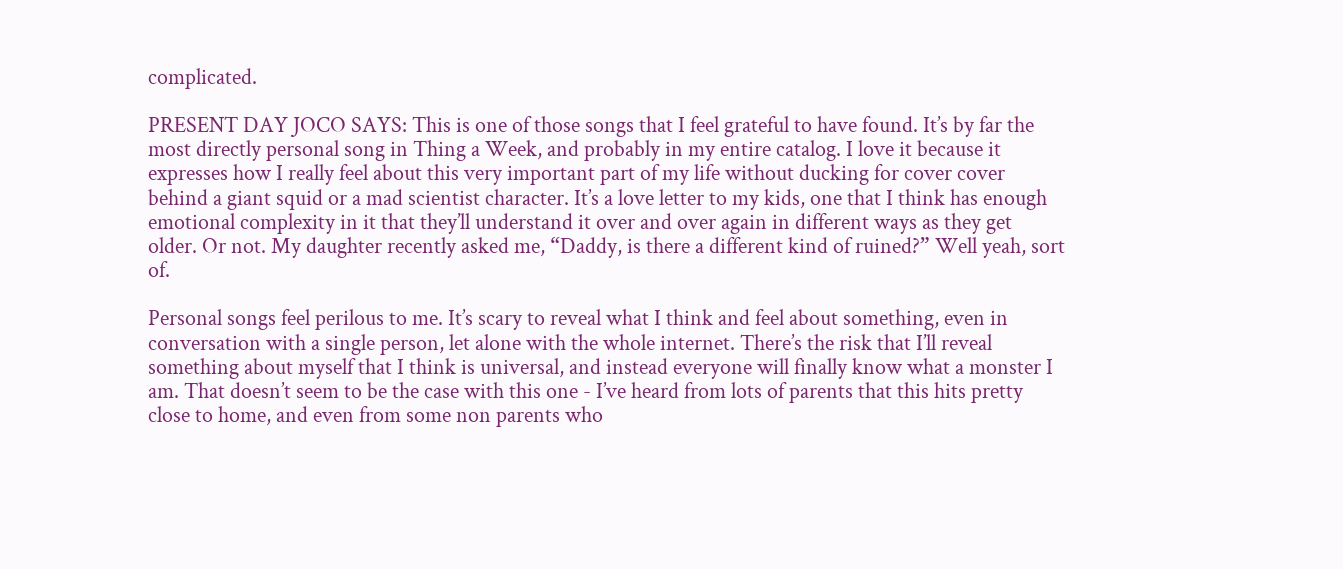complicated.

PRESENT DAY JOCO SAYS: This is one of those songs that I feel grateful to have found. It’s by far the most directly personal song in Thing a Week, and probably in my entire catalog. I love it because it expresses how I really feel about this very important part of my life without ducking for cover cover behind a giant squid or a mad scientist character. It’s a love letter to my kids, one that I think has enough emotional complexity in it that they’ll understand it over and over again in different ways as they get older. Or not. My daughter recently asked me, “Daddy, is there a different kind of ruined?” Well yeah, sort of.

Personal songs feel perilous to me. It’s scary to reveal what I think and feel about something, even in conversation with a single person, let alone with the whole internet. There’s the risk that I’ll reveal something about myself that I think is universal, and instead everyone will finally know what a monster I am. That doesn’t seem to be the case with this one - I’ve heard from lots of parents that this hits pretty close to home, and even from some non parents who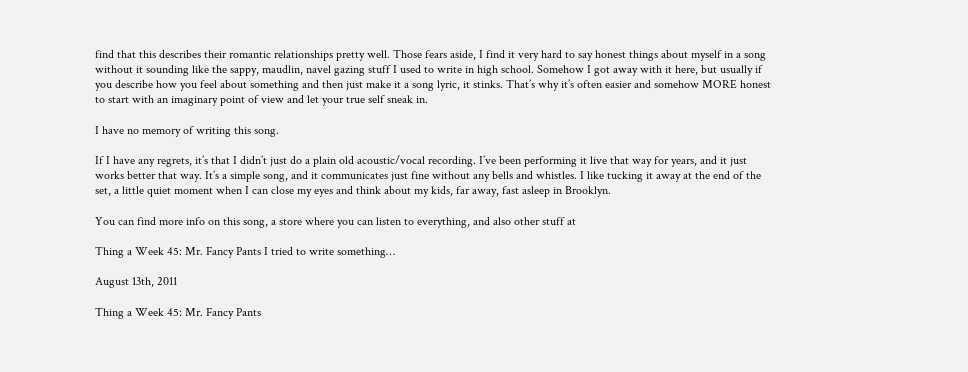find that this describes their romantic relationships pretty well. Those fears aside, I find it very hard to say honest things about myself in a song without it sounding like the sappy, maudlin, navel gazing stuff I used to write in high school. Somehow I got away with it here, but usually if you describe how you feel about something and then just make it a song lyric, it stinks. That’s why it’s often easier and somehow MORE honest to start with an imaginary point of view and let your true self sneak in.

I have no memory of writing this song.

If I have any regrets, it’s that I didn’t just do a plain old acoustic/vocal recording. I’ve been performing it live that way for years, and it just works better that way. It’s a simple song, and it communicates just fine without any bells and whistles. I like tucking it away at the end of the set, a little quiet moment when I can close my eyes and think about my kids, far away, fast asleep in Brooklyn.

You can find more info on this song, a store where you can listen to everything, and also other stuff at

Thing a Week 45: Mr. Fancy Pants I tried to write something…

August 13th, 2011

Thing a Week 45: Mr. Fancy Pants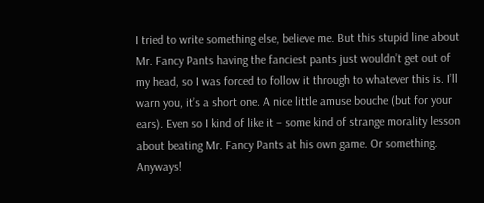I tried to write something else, believe me. But this stupid line about Mr. Fancy Pants having the fanciest pants just wouldn’t get out of my head, so I was forced to follow it through to whatever this is. I’ll warn you, it’s a short one. A nice little amuse bouche (but for your ears). Even so I kind of like it – some kind of strange morality lesson about beating Mr. Fancy Pants at his own game. Or something. Anyways!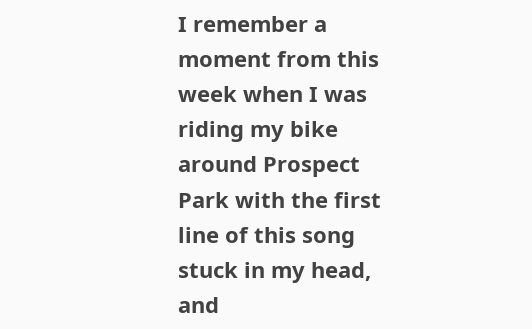I remember a moment from this week when I was riding my bike around Prospect Park with the first line of this song stuck in my head, and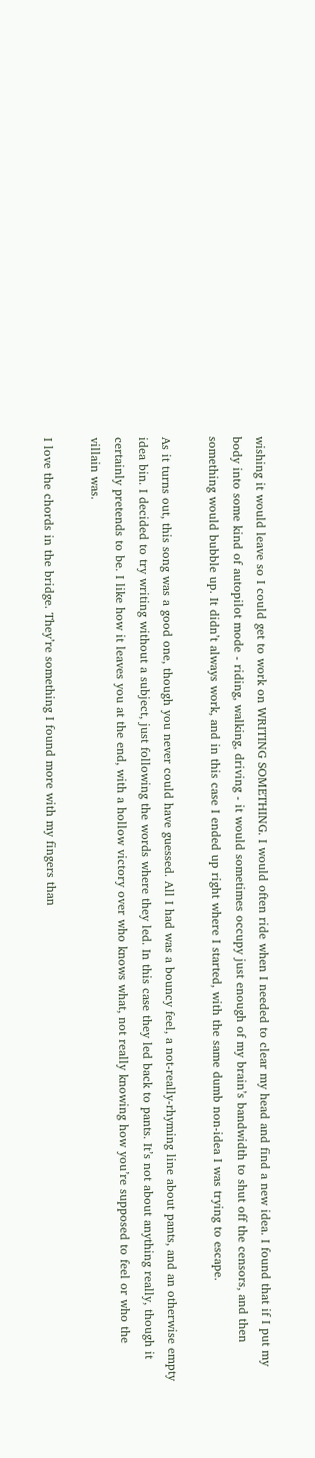wishing it would leave so I could get to work on WRITING SOMETHING. I would often ride when I needed to clear my head and find a new idea. I found that if I put my body into some kind of autopilot mode - riding, walking, driving - it would sometimes occupy just enough of my brain’s bandwidth to shut off the censors, and then something would bubble up. It didn’t always work, and in this case I ended up right where I started, with the same dumb non-idea I was trying to escape.

As it turns out, this song was a good one, though you never could have guessed. All I had was a bouncy feel, a not-really-rhyming line about pants, and an otherwise empty idea bin. I decided to try writing without a subject, just following the words where they led. In this case they led back to pants. It’s not about anything really, though it certainly pretends to be. I like how it leaves you at the end, with a hollow victory over who knows what, not really knowing how you’re supposed to feel or who the villain was.

I love the chords in the bridge. They’re something I found more with my fingers than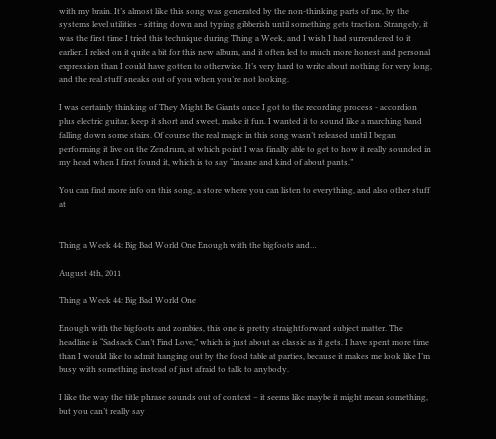with my brain. It’s almost like this song was generated by the non-thinking parts of me, by the systems level utilities - sitting down and typing gibberish until something gets traction. Strangely, it was the first time I tried this technique during Thing a Week, and I wish I had surrendered to it earlier. I relied on it quite a bit for this new album, and it often led to much more honest and personal expression than I could have gotten to otherwise. It’s very hard to write about nothing for very long, and the real stuff sneaks out of you when you’re not looking.

I was certainly thinking of They Might Be Giants once I got to the recording process - accordion plus electric guitar, keep it short and sweet, make it fun. I wanted it to sound like a marching band falling down some stairs. Of course the real magic in this song wasn’t released until I began performing it live on the Zendrum, at which point I was finally able to get to how it really sounded in my head when I first found it, which is to say “insane and kind of about pants.”

You can find more info on this song, a store where you can listen to everything, and also other stuff at


Thing a Week 44: Big Bad World One Enough with the bigfoots and…

August 4th, 2011

Thing a Week 44: Big Bad World One

Enough with the bigfoots and zombies, this one is pretty straightforward subject matter. The headline is “Sadsack Can’t Find Love,” which is just about as classic as it gets. I have spent more time than I would like to admit hanging out by the food table at parties, because it makes me look like I’m busy with something instead of just afraid to talk to anybody.

I like the way the title phrase sounds out of context – it seems like maybe it might mean something, but you can’t really say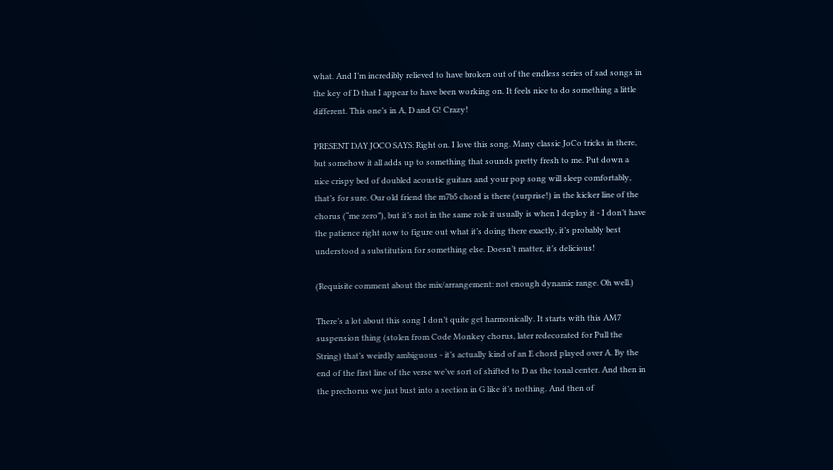what. And I’m incredibly relieved to have broken out of the endless series of sad songs in the key of D that I appear to have been working on. It feels nice to do something a little different. This one’s in A, D and G! Crazy!

PRESENT DAY JOCO SAYS: Right on. I love this song. Many classic JoCo tricks in there, but somehow it all adds up to something that sounds pretty fresh to me. Put down a nice crispy bed of doubled acoustic guitars and your pop song will sleep comfortably, that’s for sure. Our old friend the m7b5 chord is there (surprise!) in the kicker line of the chorus (“me zero”), but it’s not in the same role it usually is when I deploy it - I don’t have the patience right now to figure out what it’s doing there exactly, it’s probably best understood a substitution for something else. Doesn’t matter, it’s delicious!

(Requisite comment about the mix/arrangement: not enough dynamic range. Oh well.)

There’s a lot about this song I don’t quite get harmonically. It starts with this AM7 suspension thing (stolen from Code Monkey chorus, later redecorated for Pull the String) that’s weirdly ambiguous - it’s actually kind of an E chord played over A. By the end of the first line of the verse we’ve sort of shifted to D as the tonal center. And then in the prechorus we just bust into a section in G like it’s nothing. And then of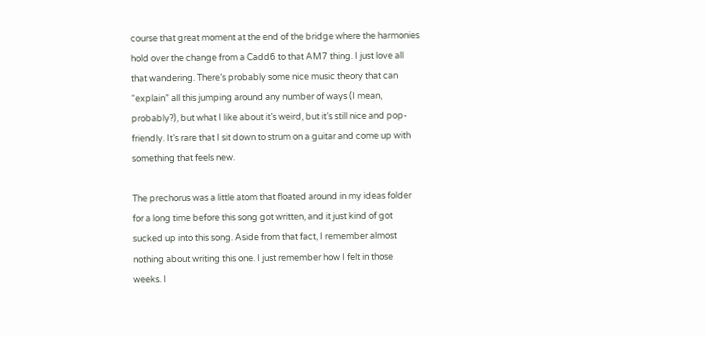course that great moment at the end of the bridge where the harmonies hold over the change from a Cadd6 to that AM7 thing. I just love all that wandering. There’s probably some nice music theory that can “explain” all this jumping around any number of ways (I mean, probably?), but what I like about it’s weird, but it’s still nice and pop-friendly. It’s rare that I sit down to strum on a guitar and come up with something that feels new.

The prechorus was a little atom that floated around in my ideas folder for a long time before this song got written, and it just kind of got sucked up into this song. Aside from that fact, I remember almost nothing about writing this one. I just remember how I felt in those weeks. I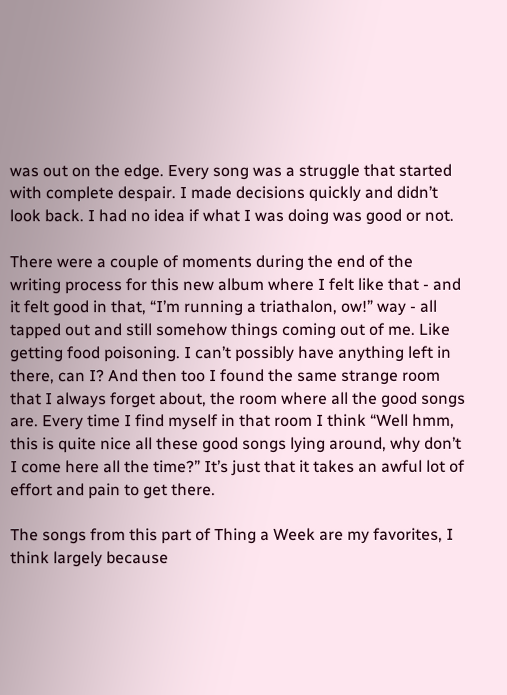was out on the edge. Every song was a struggle that started with complete despair. I made decisions quickly and didn’t look back. I had no idea if what I was doing was good or not.

There were a couple of moments during the end of the writing process for this new album where I felt like that - and it felt good in that, “I’m running a triathalon, ow!” way - all tapped out and still somehow things coming out of me. Like getting food poisoning. I can’t possibly have anything left in there, can I? And then too I found the same strange room that I always forget about, the room where all the good songs are. Every time I find myself in that room I think “Well hmm, this is quite nice all these good songs lying around, why don’t I come here all the time?” It’s just that it takes an awful lot of effort and pain to get there.

The songs from this part of Thing a Week are my favorites, I think largely because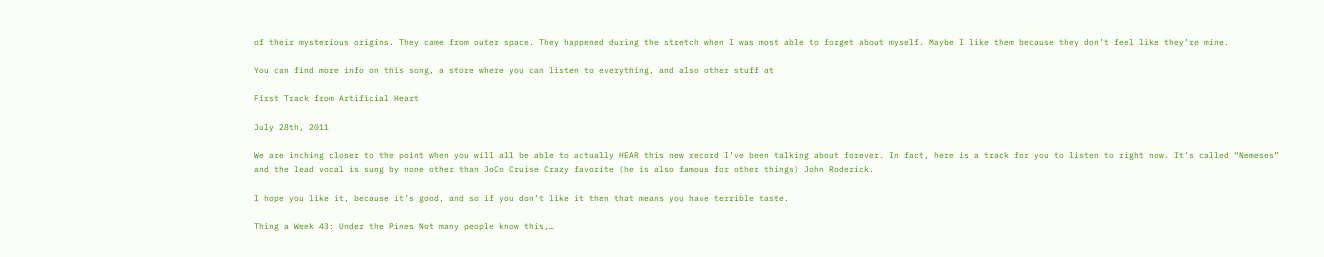of their mysterious origins. They came from outer space. They happened during the stretch when I was most able to forget about myself. Maybe I like them because they don’t feel like they’re mine.

You can find more info on this song, a store where you can listen to everything, and also other stuff at

First Track from Artificial Heart

July 28th, 2011

We are inching closer to the point when you will all be able to actually HEAR this new record I’ve been talking about forever. In fact, here is a track for you to listen to right now. It’s called “Nemeses” and the lead vocal is sung by none other than JoCo Cruise Crazy favorite (he is also famous for other things) John Roderick.

I hope you like it, because it’s good, and so if you don’t like it then that means you have terrible taste.

Thing a Week 43: Under the Pines Not many people know this,…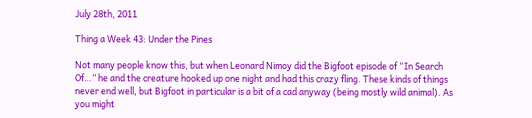July 28th, 2011

Thing a Week 43: Under the Pines

Not many people know this, but when Leonard Nimoy did the Bigfoot episode of “In Search Of…” he and the creature hooked up one night and had this crazy fling. These kinds of things never end well, but Bigfoot in particular is a bit of a cad anyway (being mostly wild animal). As you might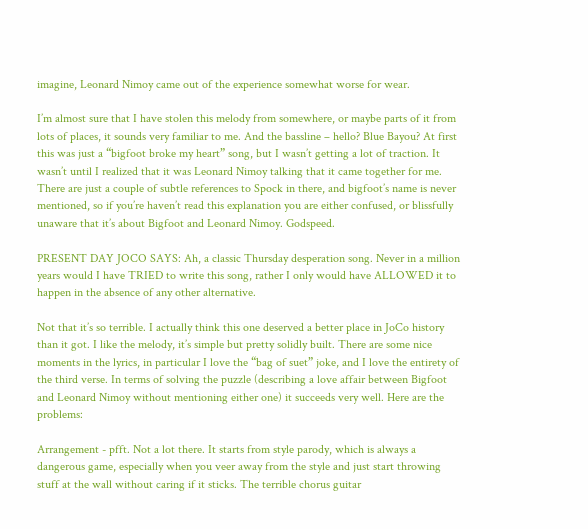imagine, Leonard Nimoy came out of the experience somewhat worse for wear.

I’m almost sure that I have stolen this melody from somewhere, or maybe parts of it from lots of places, it sounds very familiar to me. And the bassline – hello? Blue Bayou? At first this was just a “bigfoot broke my heart” song, but I wasn’t getting a lot of traction. It wasn’t until I realized that it was Leonard Nimoy talking that it came together for me. There are just a couple of subtle references to Spock in there, and bigfoot’s name is never mentioned, so if you’re haven’t read this explanation you are either confused, or blissfully unaware that it’s about Bigfoot and Leonard Nimoy. Godspeed.

PRESENT DAY JOCO SAYS: Ah, a classic Thursday desperation song. Never in a million years would I have TRIED to write this song, rather I only would have ALLOWED it to happen in the absence of any other alternative.

Not that it’s so terrible. I actually think this one deserved a better place in JoCo history than it got. I like the melody, it’s simple but pretty solidly built. There are some nice moments in the lyrics, in particular I love the “bag of suet” joke, and I love the entirety of the third verse. In terms of solving the puzzle (describing a love affair between Bigfoot and Leonard Nimoy without mentioning either one) it succeeds very well. Here are the problems:

Arrangement - pfft. Not a lot there. It starts from style parody, which is always a dangerous game, especially when you veer away from the style and just start throwing stuff at the wall without caring if it sticks. The terrible chorus guitar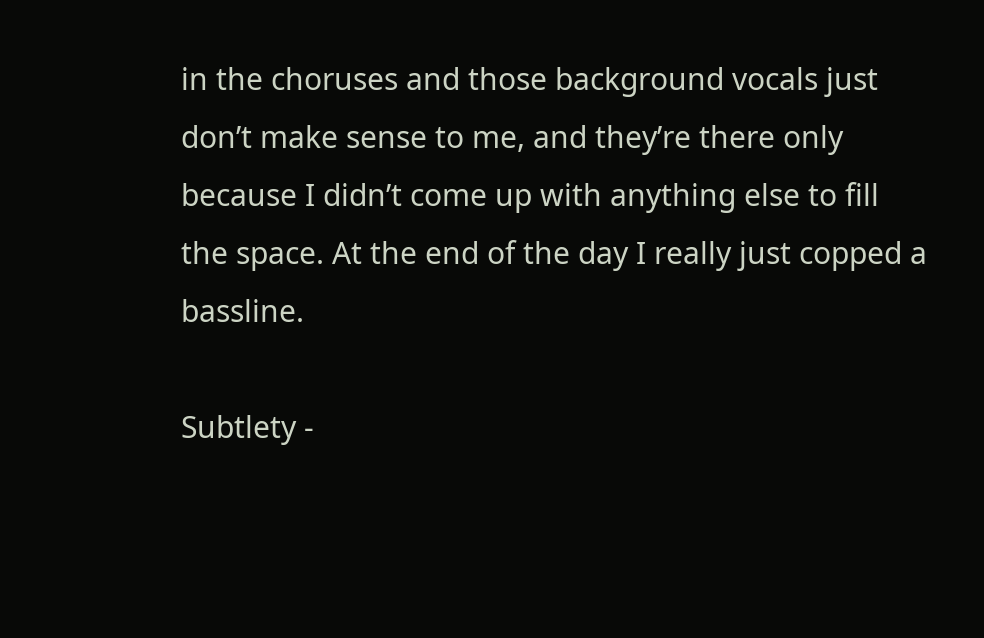in the choruses and those background vocals just don’t make sense to me, and they’re there only because I didn’t come up with anything else to fill the space. At the end of the day I really just copped a bassline.

Subtlety -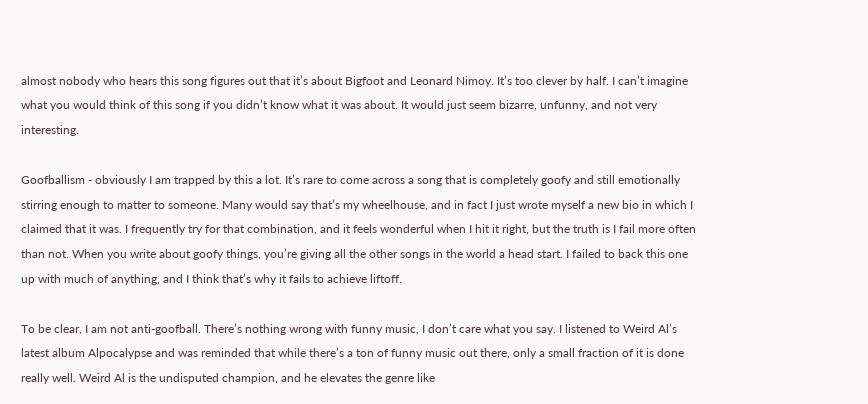almost nobody who hears this song figures out that it’s about Bigfoot and Leonard Nimoy. It’s too clever by half. I can’t imagine what you would think of this song if you didn’t know what it was about. It would just seem bizarre, unfunny, and not very interesting.

Goofballism - obviously I am trapped by this a lot. It’s rare to come across a song that is completely goofy and still emotionally stirring enough to matter to someone. Many would say that’s my wheelhouse, and in fact I just wrote myself a new bio in which I claimed that it was. I frequently try for that combination, and it feels wonderful when I hit it right, but the truth is I fail more often than not. When you write about goofy things, you’re giving all the other songs in the world a head start. I failed to back this one up with much of anything, and I think that’s why it fails to achieve liftoff.

To be clear, I am not anti-goofball. There’s nothing wrong with funny music, I don’t care what you say. I listened to Weird Al’s latest album Alpocalypse and was reminded that while there’s a ton of funny music out there, only a small fraction of it is done really well. Weird Al is the undisputed champion, and he elevates the genre like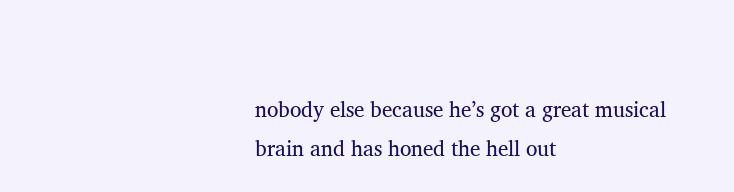nobody else because he’s got a great musical brain and has honed the hell out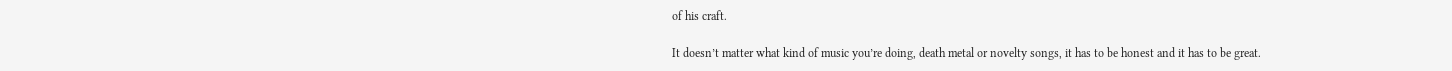of his craft.

It doesn’t matter what kind of music you’re doing, death metal or novelty songs, it has to be honest and it has to be great.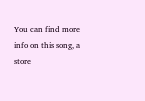You can find more info on this song, a store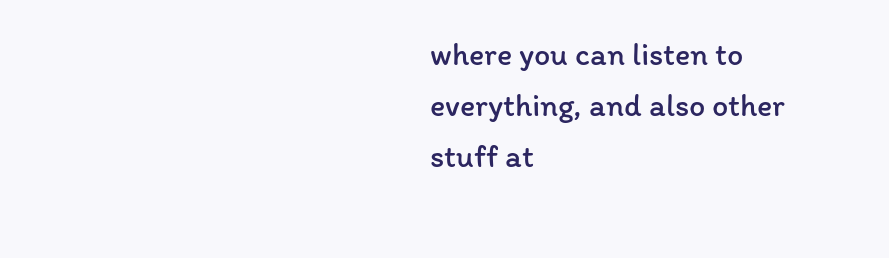where you can listen to everything, and also other stuff at